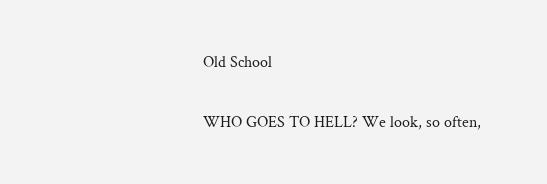Old School

WHO GOES TO HELL? We look, so often,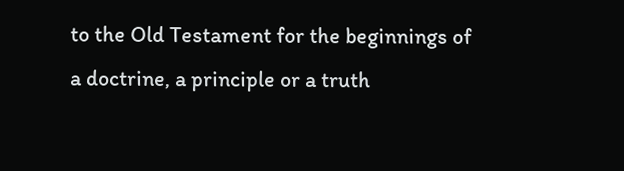to the Old Testament for the beginnings of a doctrine, a principle or a truth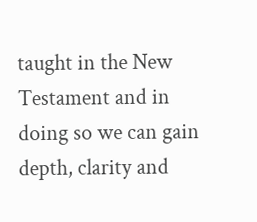taught in the New Testament and in doing so we can gain depth, clarity and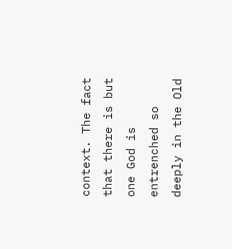context. The fact that there is but one God is entrenched so deeply in the Old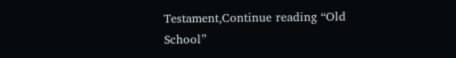Testament,Continue reading “Old School”